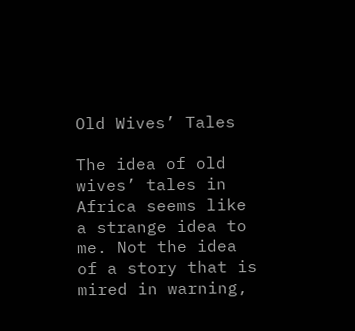Old Wives’ Tales

The idea of old wives’ tales in Africa seems like a strange idea to me. Not the idea of a story that is mired in warning,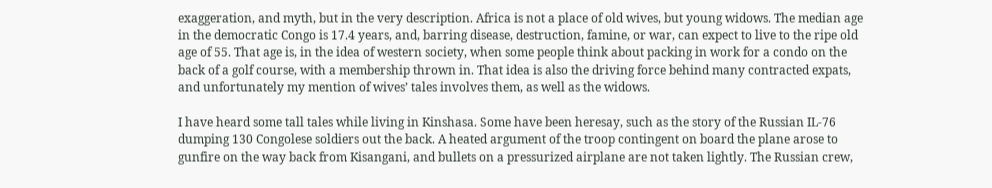exaggeration, and myth, but in the very description. Africa is not a place of old wives, but young widows. The median age in the democratic Congo is 17.4 years, and, barring disease, destruction, famine, or war, can expect to live to the ripe old age of 55. That age is, in the idea of western society, when some people think about packing in work for a condo on the back of a golf course, with a membership thrown in. That idea is also the driving force behind many contracted expats, and unfortunately my mention of wives’ tales involves them, as well as the widows.

I have heard some tall tales while living in Kinshasa. Some have been heresay, such as the story of the Russian IL-76 dumping 130 Congolese soldiers out the back. A heated argument of the troop contingent on board the plane arose to gunfire on the way back from Kisangani, and bullets on a pressurized airplane are not taken lightly. The Russian crew,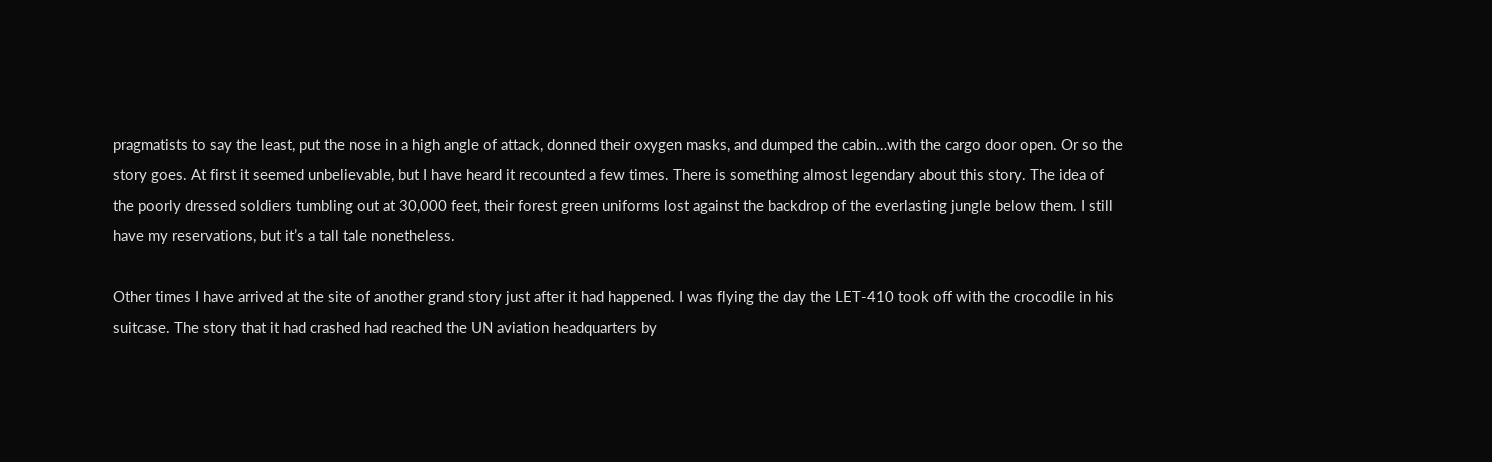pragmatists to say the least, put the nose in a high angle of attack, donned their oxygen masks, and dumped the cabin…with the cargo door open. Or so the story goes. At first it seemed unbelievable, but I have heard it recounted a few times. There is something almost legendary about this story. The idea of the poorly dressed soldiers tumbling out at 30,000 feet, their forest green uniforms lost against the backdrop of the everlasting jungle below them. I still have my reservations, but it’s a tall tale nonetheless.

Other times I have arrived at the site of another grand story just after it had happened. I was flying the day the LET-410 took off with the crocodile in his suitcase. The story that it had crashed had reached the UN aviation headquarters by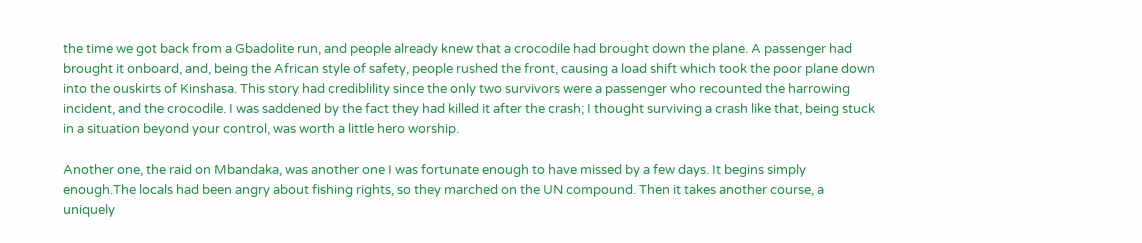the time we got back from a Gbadolite run, and people already knew that a crocodile had brought down the plane. A passenger had brought it onboard, and, being the African style of safety, people rushed the front, causing a load shift which took the poor plane down into the ouskirts of Kinshasa. This story had crediblility since the only two survivors were a passenger who recounted the harrowing incident, and the crocodile. I was saddened by the fact they had killed it after the crash; I thought surviving a crash like that, being stuck in a situation beyond your control, was worth a little hero worship.

Another one, the raid on Mbandaka, was another one I was fortunate enough to have missed by a few days. It begins simply enough.The locals had been angry about fishing rights, so they marched on the UN compound. Then it takes another course, a uniquely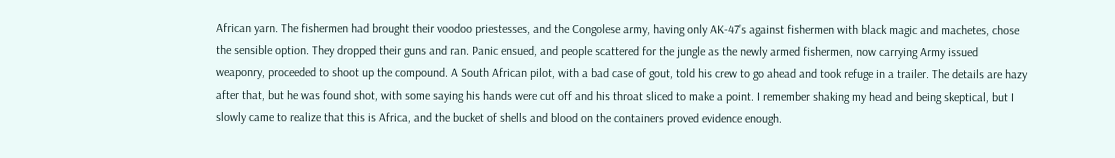African yarn. The fishermen had brought their voodoo priestesses, and the Congolese army, having only AK-47’s against fishermen with black magic and machetes, chose the sensible option. They dropped their guns and ran. Panic ensued, and people scattered for the jungle as the newly armed fishermen, now carrying Army issued weaponry, proceeded to shoot up the compound. A South African pilot, with a bad case of gout, told his crew to go ahead and took refuge in a trailer. The details are hazy after that, but he was found shot, with some saying his hands were cut off and his throat sliced to make a point. I remember shaking my head and being skeptical, but I slowly came to realize that this is Africa, and the bucket of shells and blood on the containers proved evidence enough.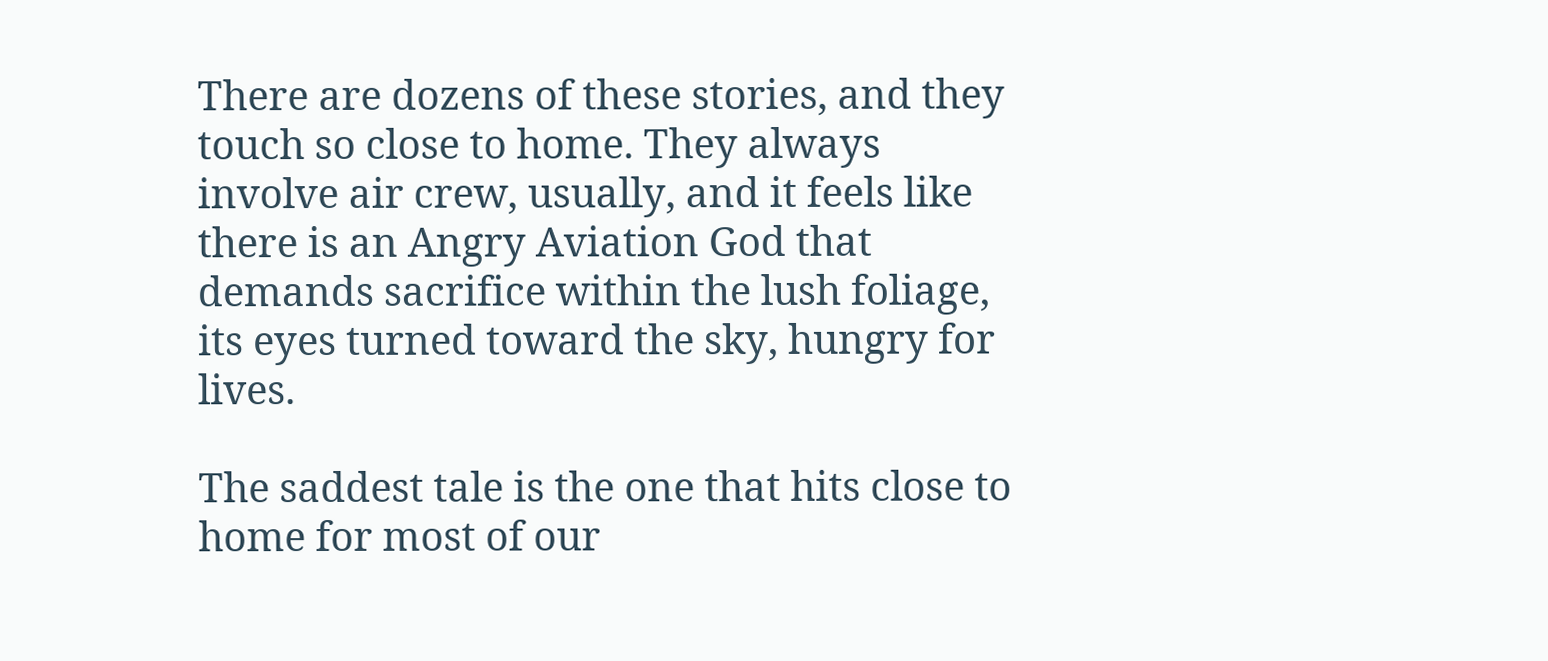There are dozens of these stories, and they touch so close to home. They always involve air crew, usually, and it feels like there is an Angry Aviation God that demands sacrifice within the lush foliage, its eyes turned toward the sky, hungry for lives.

The saddest tale is the one that hits close to home for most of our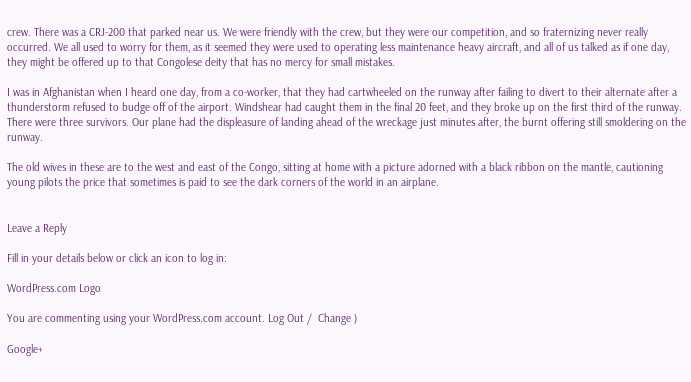crew. There was a CRJ-200 that parked near us. We were friendly with the crew, but they were our competition, and so fraternizing never really occurred. We all used to worry for them, as it seemed they were used to operating less maintenance heavy aircraft, and all of us talked as if one day, they might be offered up to that Congolese deity that has no mercy for small mistakes.

I was in Afghanistan when I heard one day, from a co-worker, that they had cartwheeled on the runway after failing to divert to their alternate after a thunderstorm refused to budge off of the airport. Windshear had caught them in the final 20 feet, and they broke up on the first third of the runway. There were three survivors. Our plane had the displeasure of landing ahead of the wreckage just minutes after, the burnt offering still smoldering on the runway.

The old wives in these are to the west and east of the Congo, sitting at home with a picture adorned with a black ribbon on the mantle, cautioning young pilots the price that sometimes is paid to see the dark corners of the world in an airplane.


Leave a Reply

Fill in your details below or click an icon to log in:

WordPress.com Logo

You are commenting using your WordPress.com account. Log Out /  Change )

Google+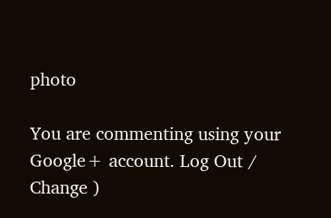photo

You are commenting using your Google+ account. Log Out /  Change )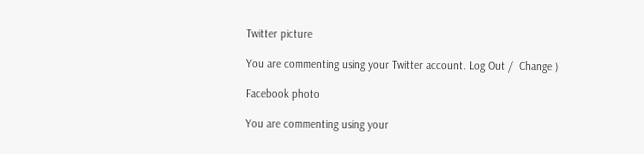Twitter picture

You are commenting using your Twitter account. Log Out /  Change )

Facebook photo

You are commenting using your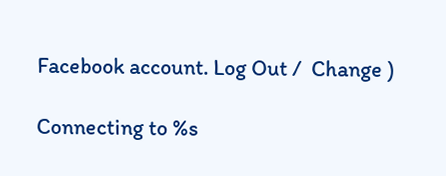Facebook account. Log Out /  Change )

Connecting to %s